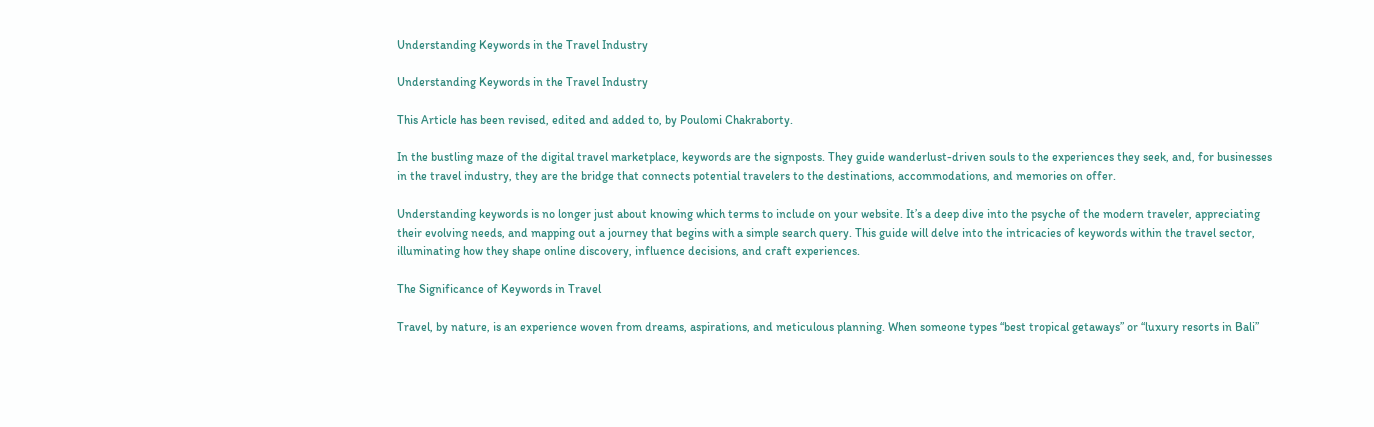Understanding Keywords in the Travel Industry

Understanding Keywords in the Travel Industry

This Article has been revised, edited and added to, by Poulomi Chakraborty.

In the bustling maze of the digital travel marketplace, keywords are the signposts. They guide wanderlust-driven souls to the experiences they seek, and, for businesses in the travel industry, they are the bridge that connects potential travelers to the destinations, accommodations, and memories on offer.

Understanding keywords is no longer just about knowing which terms to include on your website. It’s a deep dive into the psyche of the modern traveler, appreciating their evolving needs, and mapping out a journey that begins with a simple search query. This guide will delve into the intricacies of keywords within the travel sector, illuminating how they shape online discovery, influence decisions, and craft experiences.

The Significance of Keywords in Travel

Travel, by nature, is an experience woven from dreams, aspirations, and meticulous planning. When someone types “best tropical getaways” or “luxury resorts in Bali”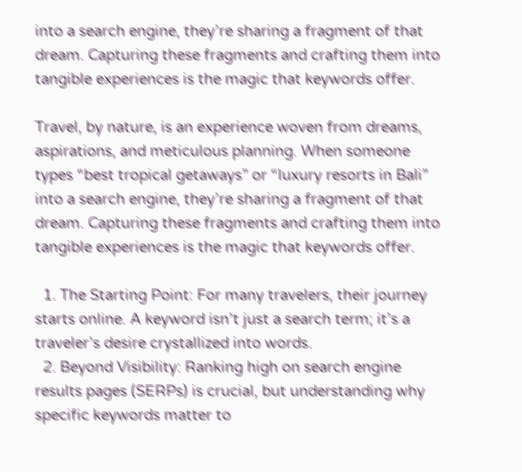into a search engine, they’re sharing a fragment of that dream. Capturing these fragments and crafting them into tangible experiences is the magic that keywords offer.

Travel, by nature, is an experience woven from dreams, aspirations, and meticulous planning. When someone types “best tropical getaways” or “luxury resorts in Bali” into a search engine, they’re sharing a fragment of that dream. Capturing these fragments and crafting them into tangible experiences is the magic that keywords offer.

  1. The Starting Point: For many travelers, their journey starts online. A keyword isn’t just a search term; it’s a traveler’s desire crystallized into words.
  2. Beyond Visibility: Ranking high on search engine results pages (SERPs) is crucial, but understanding why specific keywords matter to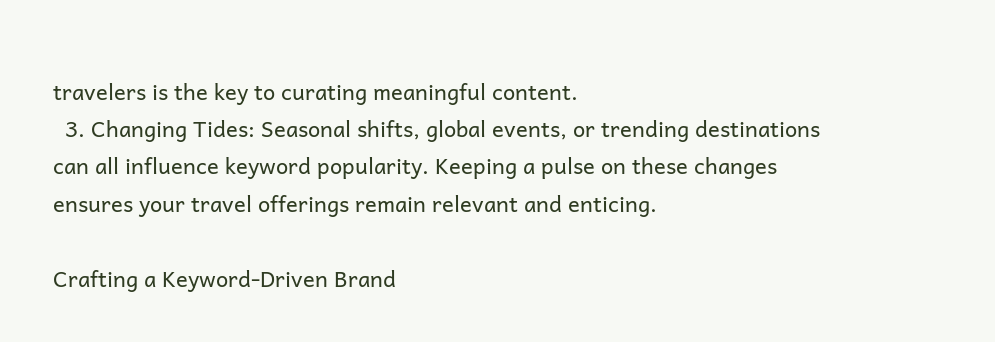travelers is the key to curating meaningful content.
  3. Changing Tides: Seasonal shifts, global events, or trending destinations can all influence keyword popularity. Keeping a pulse on these changes ensures your travel offerings remain relevant and enticing.

Crafting a Keyword-Driven Brand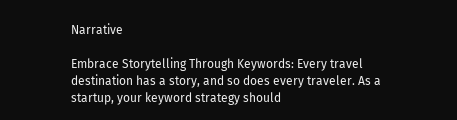Narrative

Embrace Storytelling Through Keywords: Every travel destination has a story, and so does every traveler. As a startup, your keyword strategy should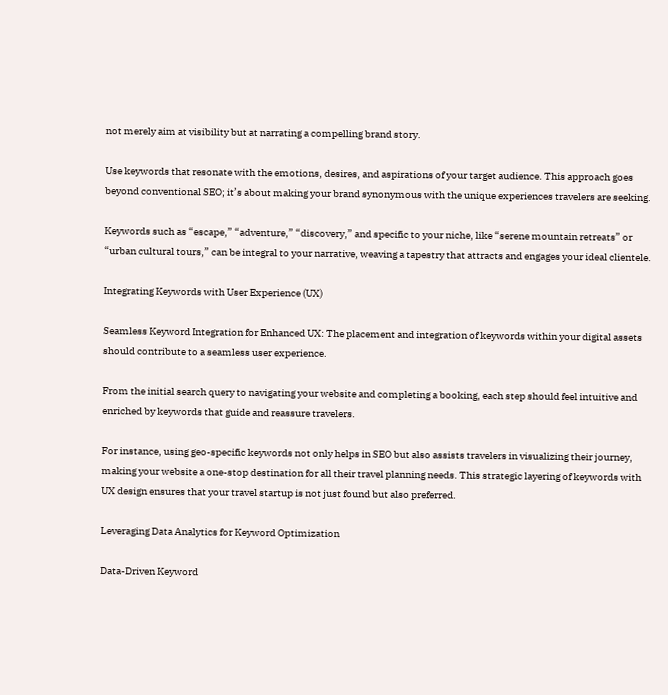not merely aim at visibility but at narrating a compelling brand story.

Use keywords that resonate with the emotions, desires, and aspirations of your target audience. This approach goes beyond conventional SEO; it’s about making your brand synonymous with the unique experiences travelers are seeking.

Keywords such as “escape,” “adventure,” “discovery,” and specific to your niche, like “serene mountain retreats” or “urban cultural tours,” can be integral to your narrative, weaving a tapestry that attracts and engages your ideal clientele.

Integrating Keywords with User Experience (UX)

Seamless Keyword Integration for Enhanced UX: The placement and integration of keywords within your digital assets should contribute to a seamless user experience.

From the initial search query to navigating your website and completing a booking, each step should feel intuitive and enriched by keywords that guide and reassure travelers.

For instance, using geo-specific keywords not only helps in SEO but also assists travelers in visualizing their journey, making your website a one-stop destination for all their travel planning needs. This strategic layering of keywords with UX design ensures that your travel startup is not just found but also preferred.

Leveraging Data Analytics for Keyword Optimization

Data-Driven Keyword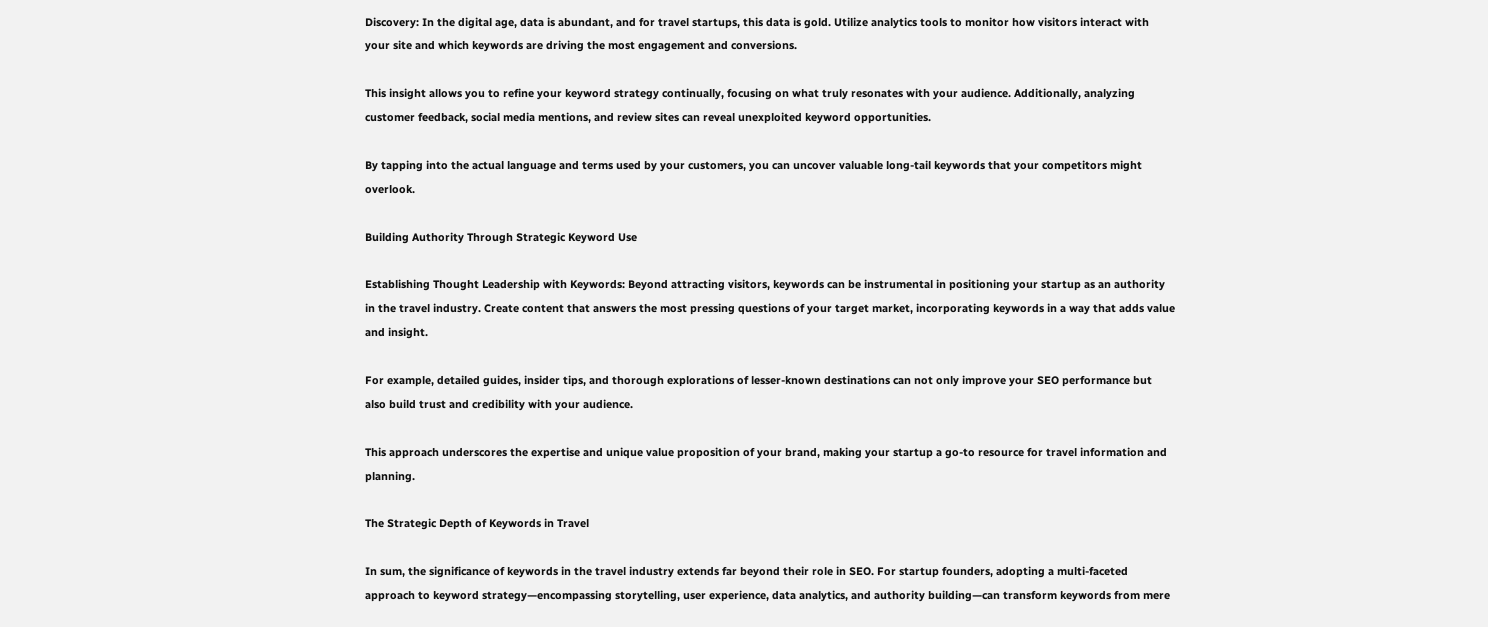Discovery: In the digital age, data is abundant, and for travel startups, this data is gold. Utilize analytics tools to monitor how visitors interact with your site and which keywords are driving the most engagement and conversions.

This insight allows you to refine your keyword strategy continually, focusing on what truly resonates with your audience. Additionally, analyzing customer feedback, social media mentions, and review sites can reveal unexploited keyword opportunities.

By tapping into the actual language and terms used by your customers, you can uncover valuable long-tail keywords that your competitors might overlook.

Building Authority Through Strategic Keyword Use

Establishing Thought Leadership with Keywords: Beyond attracting visitors, keywords can be instrumental in positioning your startup as an authority in the travel industry. Create content that answers the most pressing questions of your target market, incorporating keywords in a way that adds value and insight.

For example, detailed guides, insider tips, and thorough explorations of lesser-known destinations can not only improve your SEO performance but also build trust and credibility with your audience.

This approach underscores the expertise and unique value proposition of your brand, making your startup a go-to resource for travel information and planning.

The Strategic Depth of Keywords in Travel

In sum, the significance of keywords in the travel industry extends far beyond their role in SEO. For startup founders, adopting a multi-faceted approach to keyword strategy—encompassing storytelling, user experience, data analytics, and authority building—can transform keywords from mere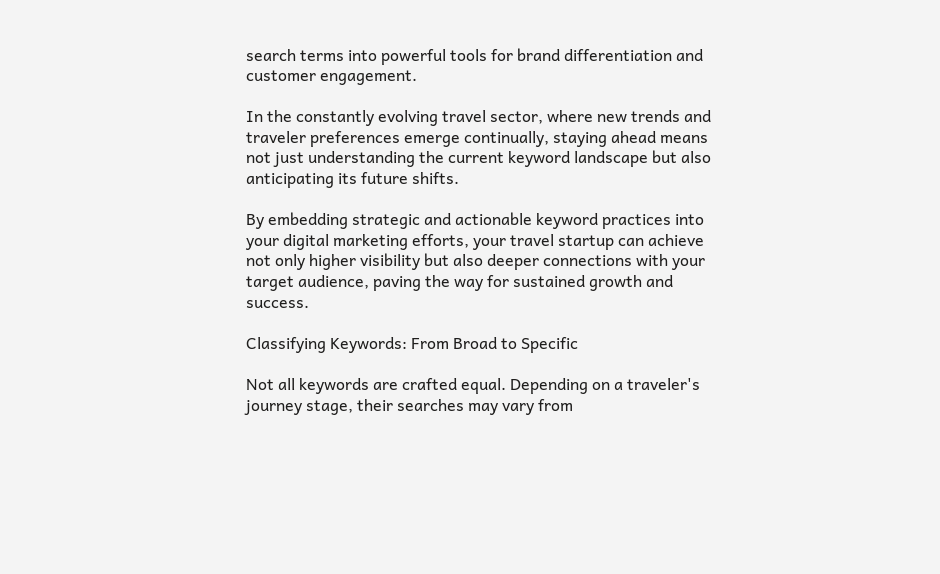search terms into powerful tools for brand differentiation and customer engagement.

In the constantly evolving travel sector, where new trends and traveler preferences emerge continually, staying ahead means not just understanding the current keyword landscape but also anticipating its future shifts.

By embedding strategic and actionable keyword practices into your digital marketing efforts, your travel startup can achieve not only higher visibility but also deeper connections with your target audience, paving the way for sustained growth and success.

Classifying Keywords: From Broad to Specific

Not all keywords are crafted equal. Depending on a traveler's journey stage, their searches may vary from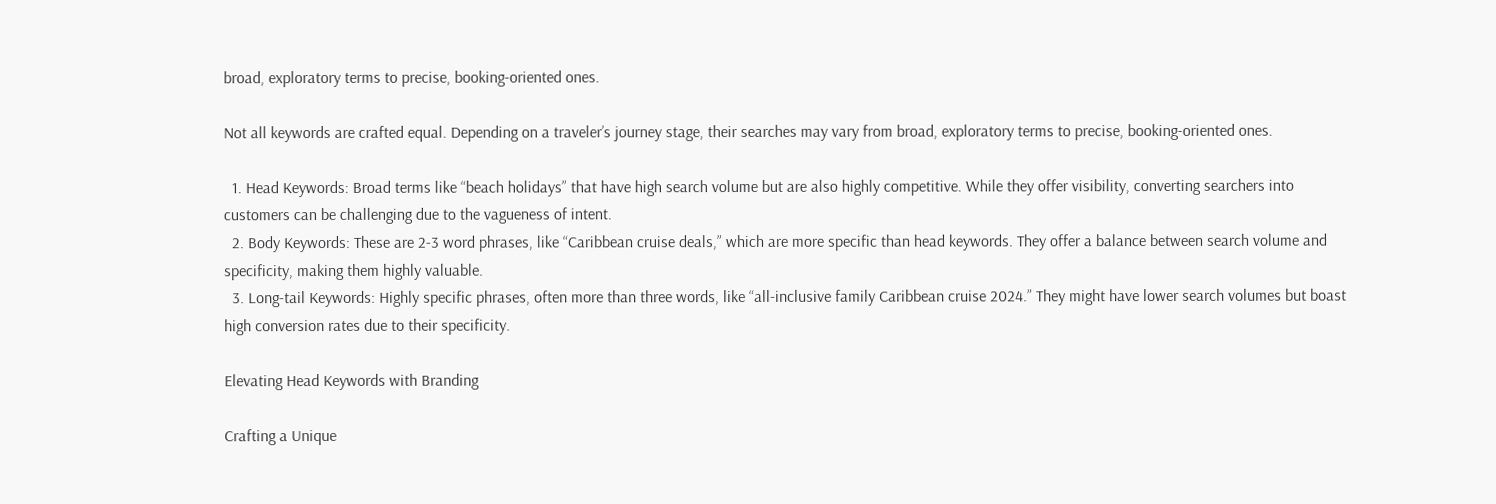broad, exploratory terms to precise, booking-oriented ones.

Not all keywords are crafted equal. Depending on a traveler’s journey stage, their searches may vary from broad, exploratory terms to precise, booking-oriented ones.

  1. Head Keywords: Broad terms like “beach holidays” that have high search volume but are also highly competitive. While they offer visibility, converting searchers into customers can be challenging due to the vagueness of intent.
  2. Body Keywords: These are 2-3 word phrases, like “Caribbean cruise deals,” which are more specific than head keywords. They offer a balance between search volume and specificity, making them highly valuable.
  3. Long-tail Keywords: Highly specific phrases, often more than three words, like “all-inclusive family Caribbean cruise 2024.” They might have lower search volumes but boast high conversion rates due to their specificity.

Elevating Head Keywords with Branding

Crafting a Unique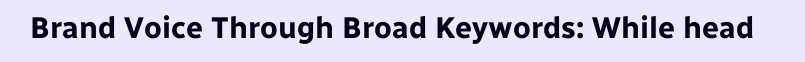Brand Voice Through Broad Keywords: While head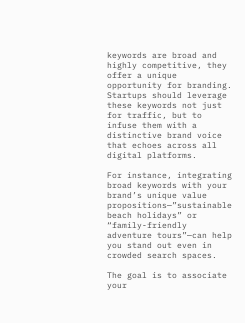keywords are broad and highly competitive, they offer a unique opportunity for branding. Startups should leverage these keywords not just for traffic, but to infuse them with a distinctive brand voice that echoes across all digital platforms.

For instance, integrating broad keywords with your brand’s unique value propositions—”sustainable beach holidays” or “family-friendly adventure tours”—can help you stand out even in crowded search spaces.

The goal is to associate your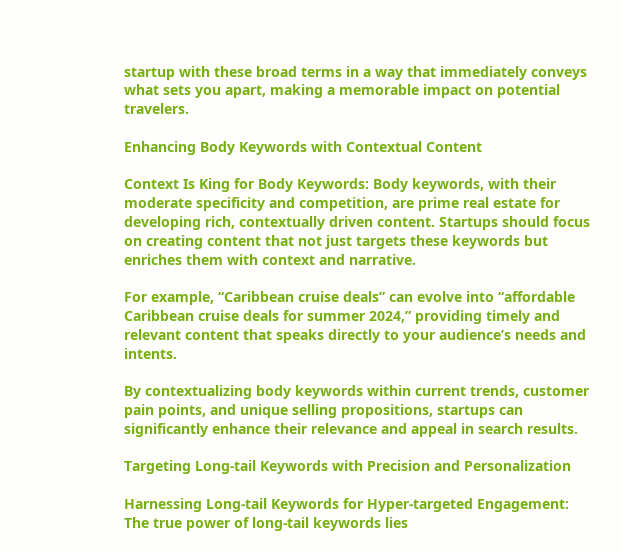startup with these broad terms in a way that immediately conveys what sets you apart, making a memorable impact on potential travelers.

Enhancing Body Keywords with Contextual Content

Context Is King for Body Keywords: Body keywords, with their moderate specificity and competition, are prime real estate for developing rich, contextually driven content. Startups should focus on creating content that not just targets these keywords but enriches them with context and narrative.

For example, “Caribbean cruise deals” can evolve into “affordable Caribbean cruise deals for summer 2024,” providing timely and relevant content that speaks directly to your audience’s needs and intents.

By contextualizing body keywords within current trends, customer pain points, and unique selling propositions, startups can significantly enhance their relevance and appeal in search results.

Targeting Long-tail Keywords with Precision and Personalization

Harnessing Long-tail Keywords for Hyper-targeted Engagement: The true power of long-tail keywords lies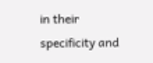in their specificity and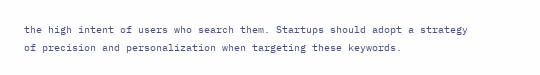the high intent of users who search them. Startups should adopt a strategy of precision and personalization when targeting these keywords.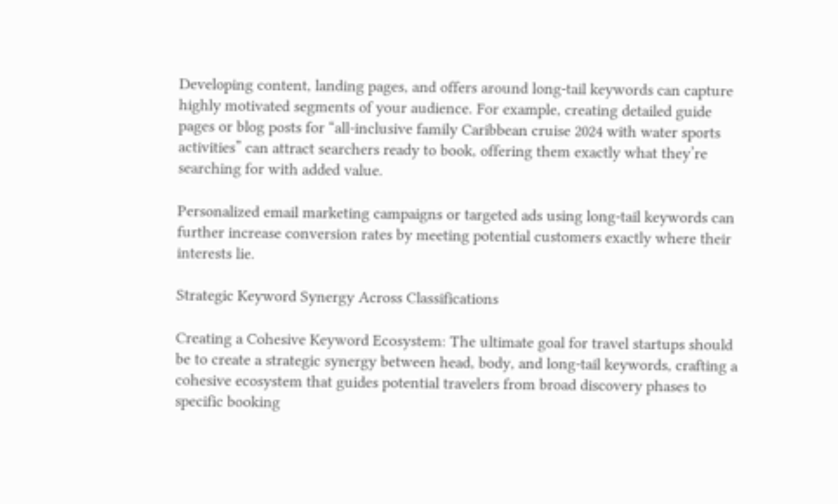Developing content, landing pages, and offers around long-tail keywords can capture highly motivated segments of your audience. For example, creating detailed guide pages or blog posts for “all-inclusive family Caribbean cruise 2024 with water sports activities” can attract searchers ready to book, offering them exactly what they’re searching for with added value.

Personalized email marketing campaigns or targeted ads using long-tail keywords can further increase conversion rates by meeting potential customers exactly where their interests lie.

Strategic Keyword Synergy Across Classifications

Creating a Cohesive Keyword Ecosystem: The ultimate goal for travel startups should be to create a strategic synergy between head, body, and long-tail keywords, crafting a cohesive ecosystem that guides potential travelers from broad discovery phases to specific booking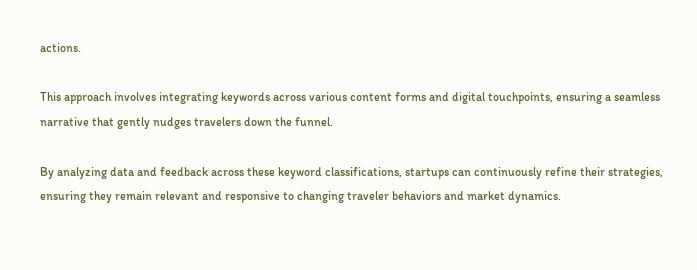actions.

This approach involves integrating keywords across various content forms and digital touchpoints, ensuring a seamless narrative that gently nudges travelers down the funnel.

By analyzing data and feedback across these keyword classifications, startups can continuously refine their strategies, ensuring they remain relevant and responsive to changing traveler behaviors and market dynamics.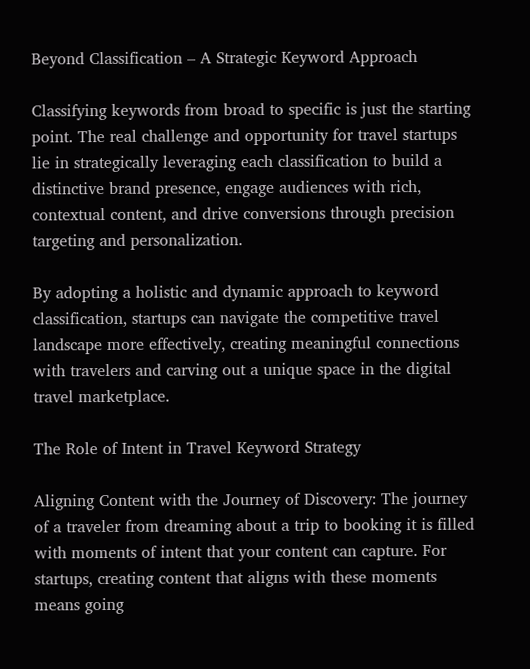Beyond Classification – A Strategic Keyword Approach

Classifying keywords from broad to specific is just the starting point. The real challenge and opportunity for travel startups lie in strategically leveraging each classification to build a distinctive brand presence, engage audiences with rich, contextual content, and drive conversions through precision targeting and personalization.

By adopting a holistic and dynamic approach to keyword classification, startups can navigate the competitive travel landscape more effectively, creating meaningful connections with travelers and carving out a unique space in the digital travel marketplace.

The Role of Intent in Travel Keyword Strategy

Aligning Content with the Journey of Discovery: The journey of a traveler from dreaming about a trip to booking it is filled with moments of intent that your content can capture. For startups, creating content that aligns with these moments means going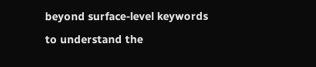beyond surface-level keywords to understand the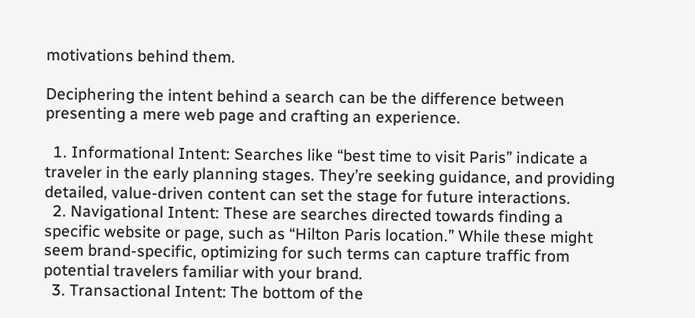motivations behind them.

Deciphering the intent behind a search can be the difference between presenting a mere web page and crafting an experience.

  1. Informational Intent: Searches like “best time to visit Paris” indicate a traveler in the early planning stages. They’re seeking guidance, and providing detailed, value-driven content can set the stage for future interactions.
  2. Navigational Intent: These are searches directed towards finding a specific website or page, such as “Hilton Paris location.” While these might seem brand-specific, optimizing for such terms can capture traffic from potential travelers familiar with your brand.
  3. Transactional Intent: The bottom of the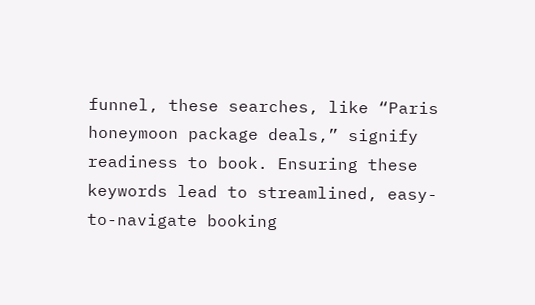funnel, these searches, like “Paris honeymoon package deals,” signify readiness to book. Ensuring these keywords lead to streamlined, easy-to-navigate booking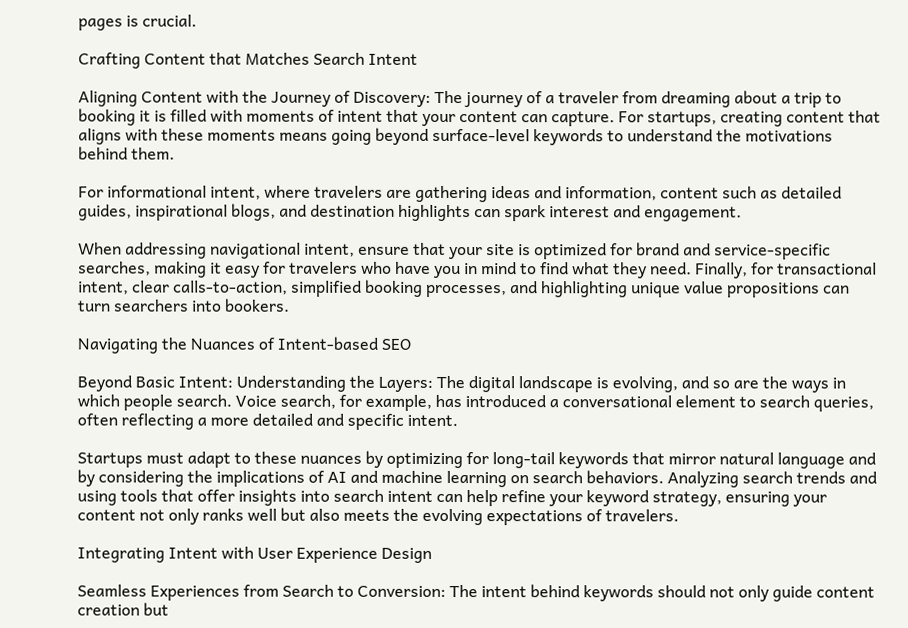pages is crucial.

Crafting Content that Matches Search Intent

Aligning Content with the Journey of Discovery: The journey of a traveler from dreaming about a trip to booking it is filled with moments of intent that your content can capture. For startups, creating content that aligns with these moments means going beyond surface-level keywords to understand the motivations behind them.

For informational intent, where travelers are gathering ideas and information, content such as detailed guides, inspirational blogs, and destination highlights can spark interest and engagement.

When addressing navigational intent, ensure that your site is optimized for brand and service-specific searches, making it easy for travelers who have you in mind to find what they need. Finally, for transactional intent, clear calls-to-action, simplified booking processes, and highlighting unique value propositions can turn searchers into bookers.

Navigating the Nuances of Intent-based SEO

Beyond Basic Intent: Understanding the Layers: The digital landscape is evolving, and so are the ways in which people search. Voice search, for example, has introduced a conversational element to search queries, often reflecting a more detailed and specific intent.

Startups must adapt to these nuances by optimizing for long-tail keywords that mirror natural language and by considering the implications of AI and machine learning on search behaviors. Analyzing search trends and using tools that offer insights into search intent can help refine your keyword strategy, ensuring your content not only ranks well but also meets the evolving expectations of travelers.

Integrating Intent with User Experience Design

Seamless Experiences from Search to Conversion: The intent behind keywords should not only guide content creation but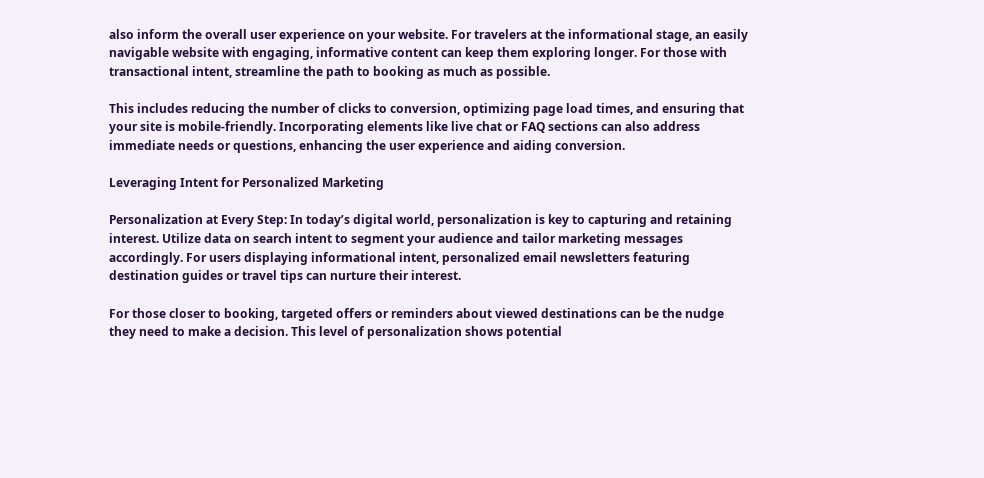also inform the overall user experience on your website. For travelers at the informational stage, an easily navigable website with engaging, informative content can keep them exploring longer. For those with transactional intent, streamline the path to booking as much as possible.

This includes reducing the number of clicks to conversion, optimizing page load times, and ensuring that your site is mobile-friendly. Incorporating elements like live chat or FAQ sections can also address immediate needs or questions, enhancing the user experience and aiding conversion.

Leveraging Intent for Personalized Marketing

Personalization at Every Step: In today’s digital world, personalization is key to capturing and retaining interest. Utilize data on search intent to segment your audience and tailor marketing messages accordingly. For users displaying informational intent, personalized email newsletters featuring destination guides or travel tips can nurture their interest.

For those closer to booking, targeted offers or reminders about viewed destinations can be the nudge they need to make a decision. This level of personalization shows potential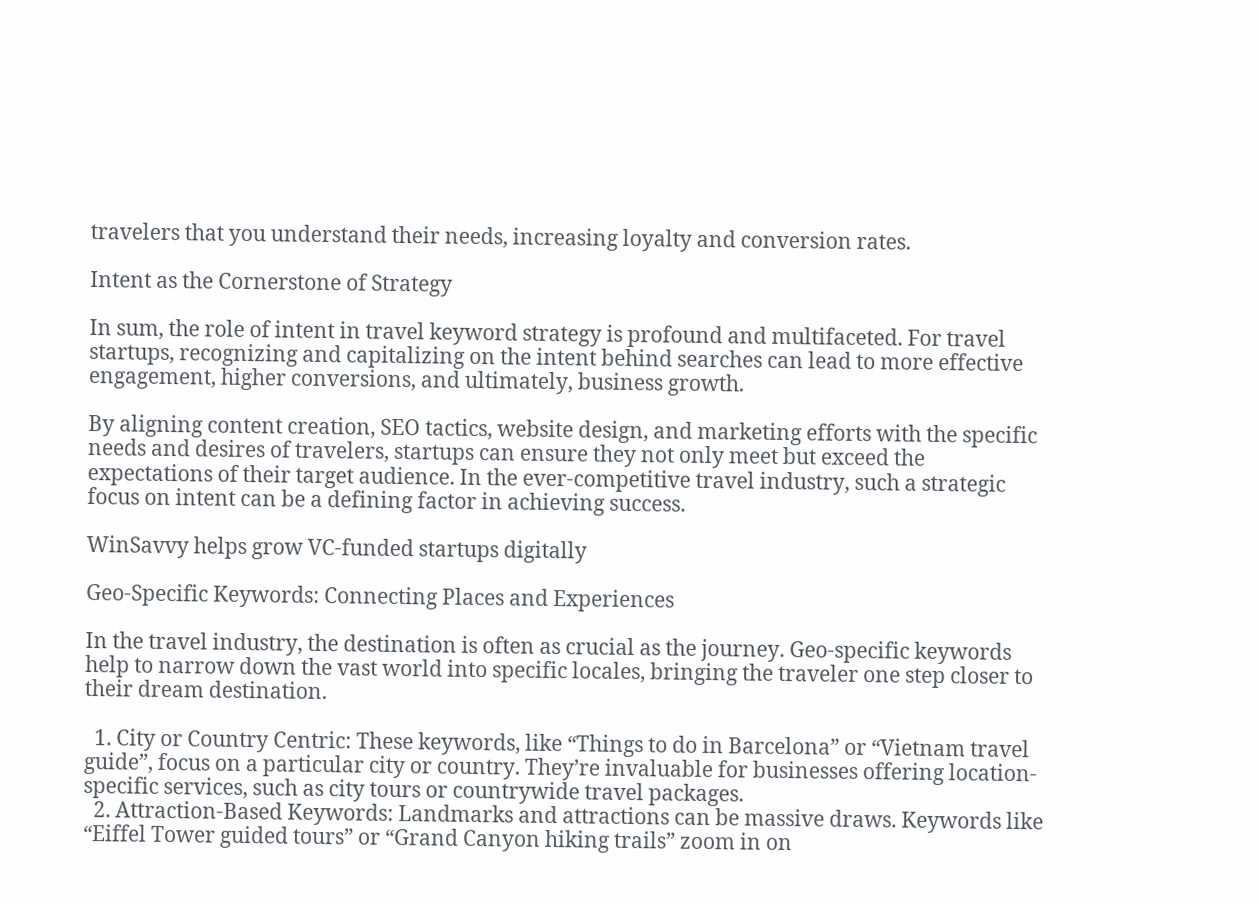travelers that you understand their needs, increasing loyalty and conversion rates.

Intent as the Cornerstone of Strategy

In sum, the role of intent in travel keyword strategy is profound and multifaceted. For travel startups, recognizing and capitalizing on the intent behind searches can lead to more effective engagement, higher conversions, and ultimately, business growth.

By aligning content creation, SEO tactics, website design, and marketing efforts with the specific needs and desires of travelers, startups can ensure they not only meet but exceed the expectations of their target audience. In the ever-competitive travel industry, such a strategic focus on intent can be a defining factor in achieving success.

WinSavvy helps grow VC-funded startups digitally

Geo-Specific Keywords: Connecting Places and Experiences

In the travel industry, the destination is often as crucial as the journey. Geo-specific keywords help to narrow down the vast world into specific locales, bringing the traveler one step closer to their dream destination.

  1. City or Country Centric: These keywords, like “Things to do in Barcelona” or “Vietnam travel guide”, focus on a particular city or country. They’re invaluable for businesses offering location-specific services, such as city tours or countrywide travel packages.
  2. Attraction-Based Keywords: Landmarks and attractions can be massive draws. Keywords like “Eiffel Tower guided tours” or “Grand Canyon hiking trails” zoom in on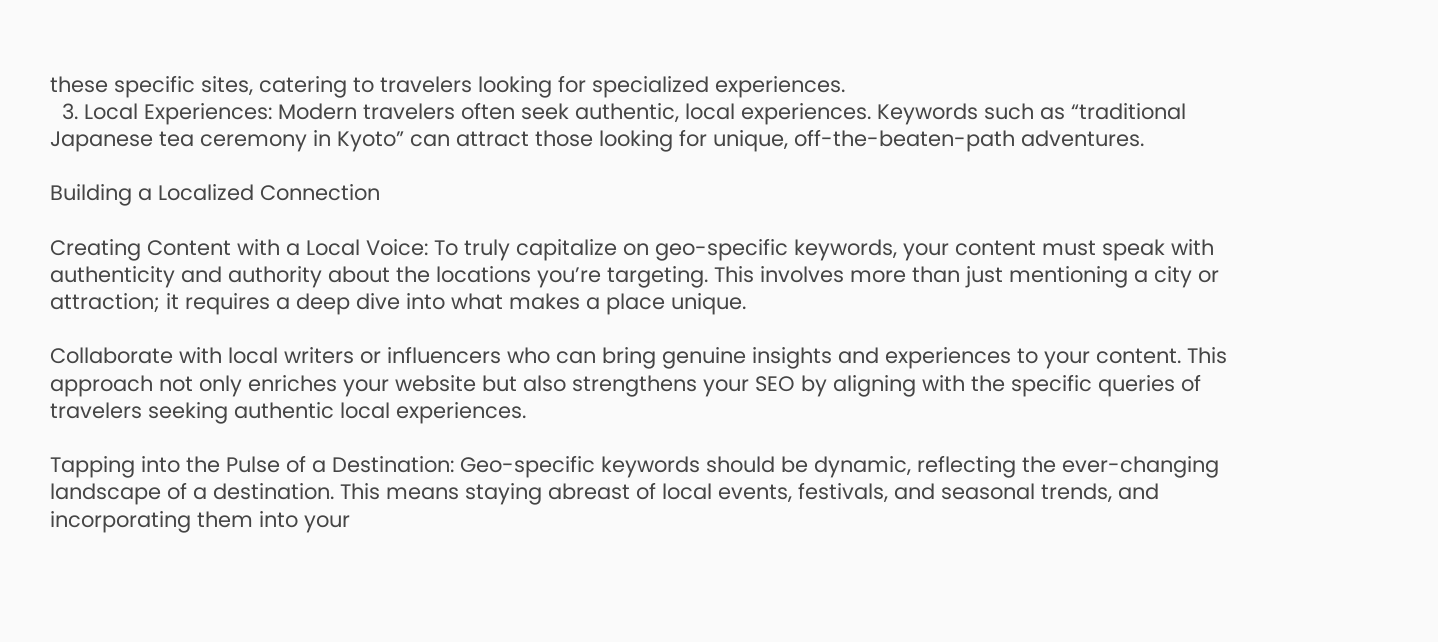these specific sites, catering to travelers looking for specialized experiences.
  3. Local Experiences: Modern travelers often seek authentic, local experiences. Keywords such as “traditional Japanese tea ceremony in Kyoto” can attract those looking for unique, off-the-beaten-path adventures.

Building a Localized Connection

Creating Content with a Local Voice: To truly capitalize on geo-specific keywords, your content must speak with authenticity and authority about the locations you’re targeting. This involves more than just mentioning a city or attraction; it requires a deep dive into what makes a place unique.

Collaborate with local writers or influencers who can bring genuine insights and experiences to your content. This approach not only enriches your website but also strengthens your SEO by aligning with the specific queries of travelers seeking authentic local experiences.

Tapping into the Pulse of a Destination: Geo-specific keywords should be dynamic, reflecting the ever-changing landscape of a destination. This means staying abreast of local events, festivals, and seasonal trends, and incorporating them into your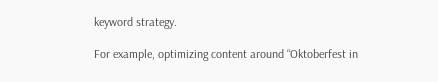keyword strategy.

For example, optimizing content around “Oktoberfest in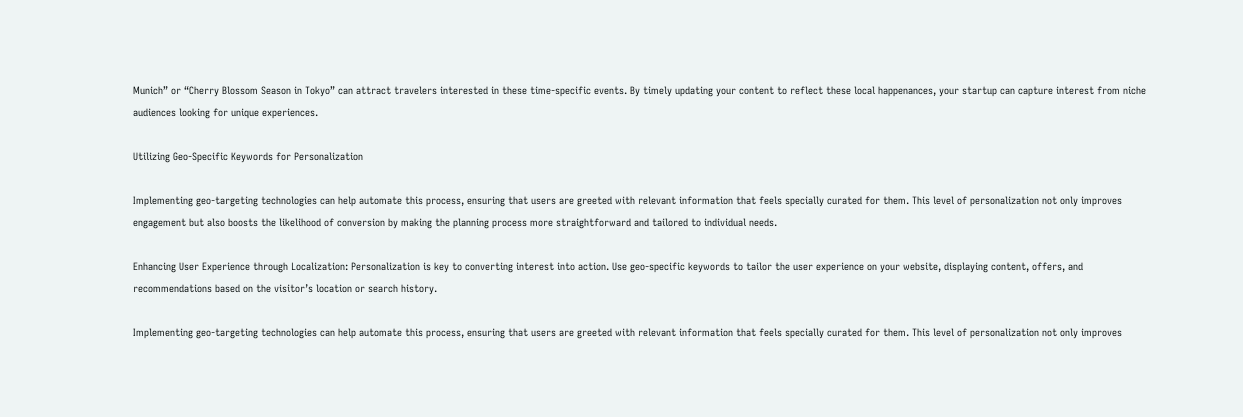Munich” or “Cherry Blossom Season in Tokyo” can attract travelers interested in these time-specific events. By timely updating your content to reflect these local happenances, your startup can capture interest from niche audiences looking for unique experiences.

Utilizing Geo-Specific Keywords for Personalization

Implementing geo-targeting technologies can help automate this process, ensuring that users are greeted with relevant information that feels specially curated for them. This level of personalization not only improves engagement but also boosts the likelihood of conversion by making the planning process more straightforward and tailored to individual needs.

Enhancing User Experience through Localization: Personalization is key to converting interest into action. Use geo-specific keywords to tailor the user experience on your website, displaying content, offers, and recommendations based on the visitor’s location or search history.

Implementing geo-targeting technologies can help automate this process, ensuring that users are greeted with relevant information that feels specially curated for them. This level of personalization not only improves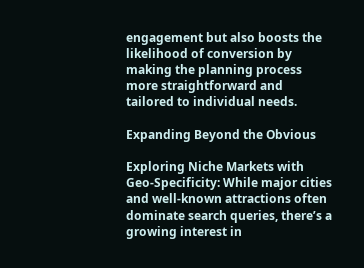engagement but also boosts the likelihood of conversion by making the planning process more straightforward and tailored to individual needs.

Expanding Beyond the Obvious

Exploring Niche Markets with Geo-Specificity: While major cities and well-known attractions often dominate search queries, there’s a growing interest in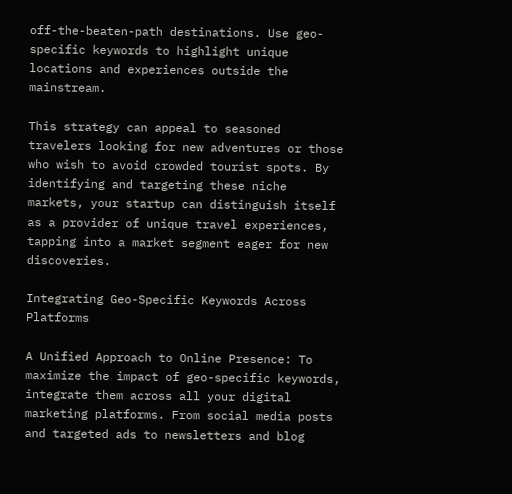off-the-beaten-path destinations. Use geo-specific keywords to highlight unique locations and experiences outside the mainstream.

This strategy can appeal to seasoned travelers looking for new adventures or those who wish to avoid crowded tourist spots. By identifying and targeting these niche markets, your startup can distinguish itself as a provider of unique travel experiences, tapping into a market segment eager for new discoveries.

Integrating Geo-Specific Keywords Across Platforms

A Unified Approach to Online Presence: To maximize the impact of geo-specific keywords, integrate them across all your digital marketing platforms. From social media posts and targeted ads to newsletters and blog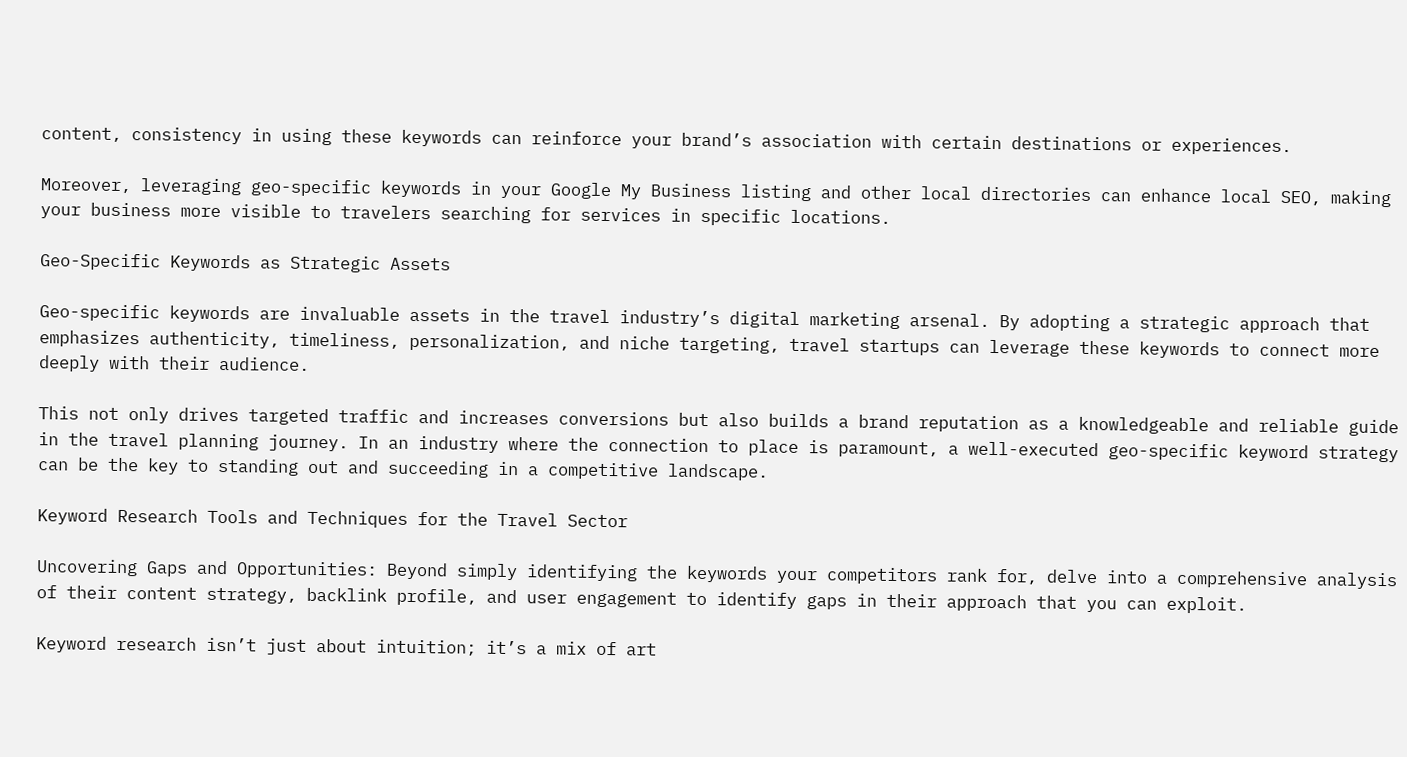content, consistency in using these keywords can reinforce your brand’s association with certain destinations or experiences.

Moreover, leveraging geo-specific keywords in your Google My Business listing and other local directories can enhance local SEO, making your business more visible to travelers searching for services in specific locations.

Geo-Specific Keywords as Strategic Assets

Geo-specific keywords are invaluable assets in the travel industry’s digital marketing arsenal. By adopting a strategic approach that emphasizes authenticity, timeliness, personalization, and niche targeting, travel startups can leverage these keywords to connect more deeply with their audience.

This not only drives targeted traffic and increases conversions but also builds a brand reputation as a knowledgeable and reliable guide in the travel planning journey. In an industry where the connection to place is paramount, a well-executed geo-specific keyword strategy can be the key to standing out and succeeding in a competitive landscape.

Keyword Research Tools and Techniques for the Travel Sector

Uncovering Gaps and Opportunities: Beyond simply identifying the keywords your competitors rank for, delve into a comprehensive analysis of their content strategy, backlink profile, and user engagement to identify gaps in their approach that you can exploit.

Keyword research isn’t just about intuition; it’s a mix of art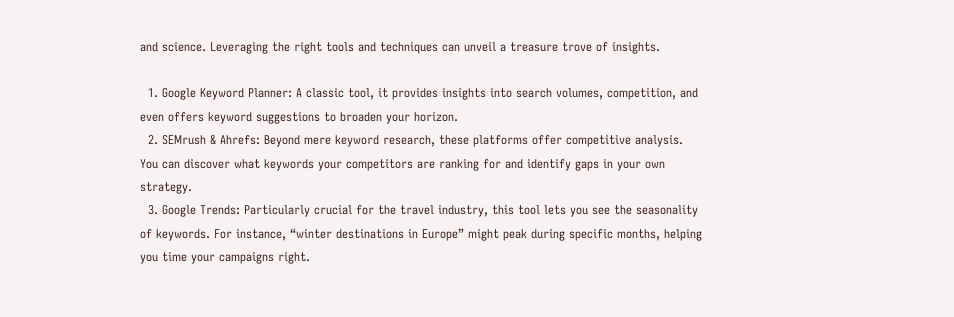and science. Leveraging the right tools and techniques can unveil a treasure trove of insights.

  1. Google Keyword Planner: A classic tool, it provides insights into search volumes, competition, and even offers keyword suggestions to broaden your horizon.
  2. SEMrush & Ahrefs: Beyond mere keyword research, these platforms offer competitive analysis. You can discover what keywords your competitors are ranking for and identify gaps in your own strategy.
  3. Google Trends: Particularly crucial for the travel industry, this tool lets you see the seasonality of keywords. For instance, “winter destinations in Europe” might peak during specific months, helping you time your campaigns right.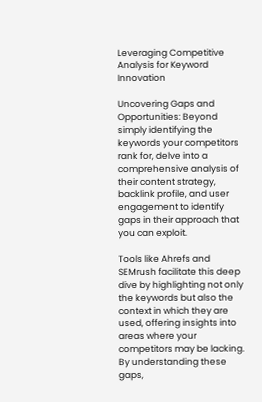Leveraging Competitive Analysis for Keyword Innovation

Uncovering Gaps and Opportunities: Beyond simply identifying the keywords your competitors rank for, delve into a comprehensive analysis of their content strategy, backlink profile, and user engagement to identify gaps in their approach that you can exploit.

Tools like Ahrefs and SEMrush facilitate this deep dive by highlighting not only the keywords but also the context in which they are used, offering insights into areas where your competitors may be lacking. By understanding these gaps,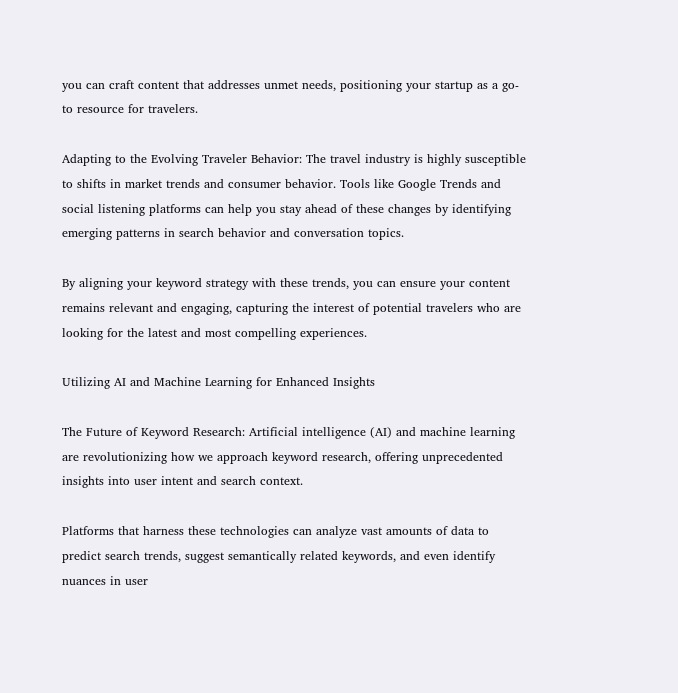you can craft content that addresses unmet needs, positioning your startup as a go-to resource for travelers.

Adapting to the Evolving Traveler Behavior: The travel industry is highly susceptible to shifts in market trends and consumer behavior. Tools like Google Trends and social listening platforms can help you stay ahead of these changes by identifying emerging patterns in search behavior and conversation topics.

By aligning your keyword strategy with these trends, you can ensure your content remains relevant and engaging, capturing the interest of potential travelers who are looking for the latest and most compelling experiences.

Utilizing AI and Machine Learning for Enhanced Insights

The Future of Keyword Research: Artificial intelligence (AI) and machine learning are revolutionizing how we approach keyword research, offering unprecedented insights into user intent and search context.

Platforms that harness these technologies can analyze vast amounts of data to predict search trends, suggest semantically related keywords, and even identify nuances in user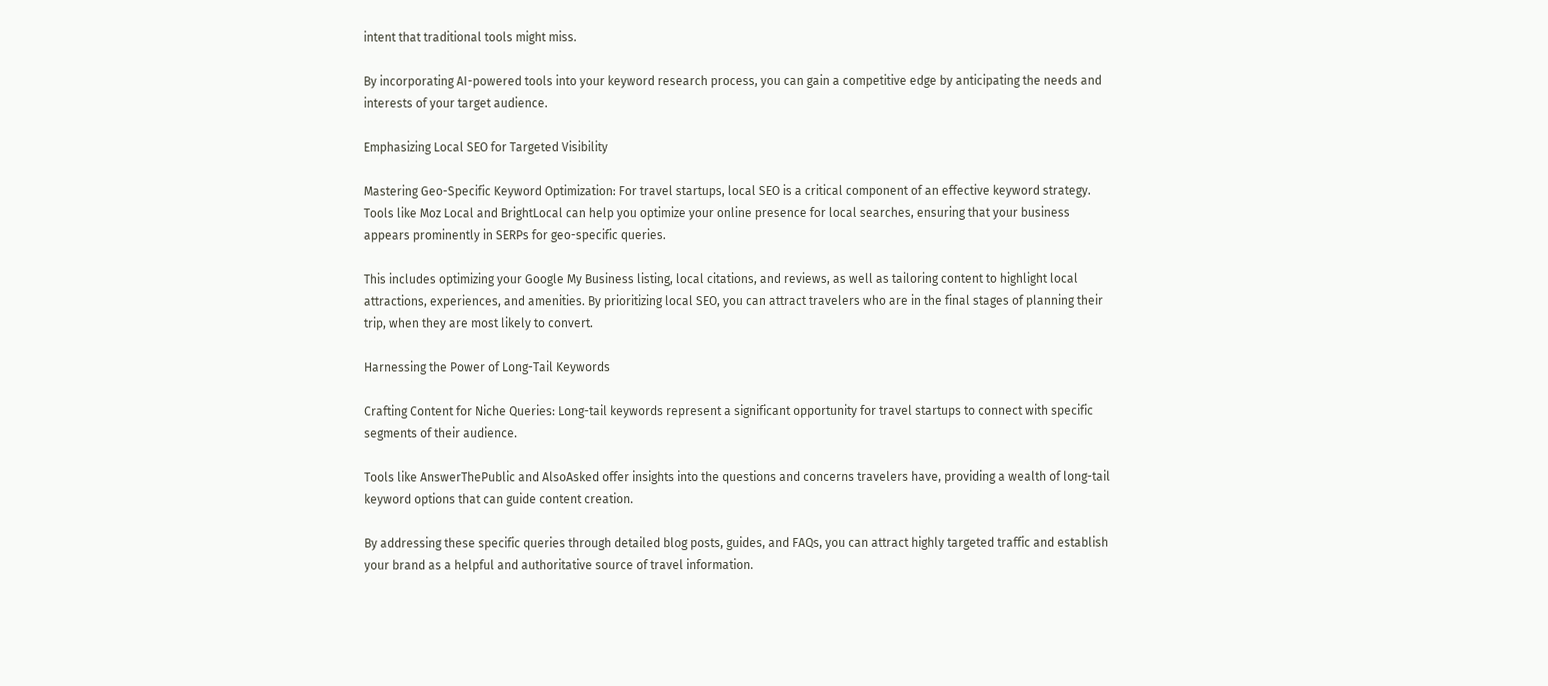intent that traditional tools might miss.

By incorporating AI-powered tools into your keyword research process, you can gain a competitive edge by anticipating the needs and interests of your target audience.

Emphasizing Local SEO for Targeted Visibility

Mastering Geo-Specific Keyword Optimization: For travel startups, local SEO is a critical component of an effective keyword strategy. Tools like Moz Local and BrightLocal can help you optimize your online presence for local searches, ensuring that your business appears prominently in SERPs for geo-specific queries.

This includes optimizing your Google My Business listing, local citations, and reviews, as well as tailoring content to highlight local attractions, experiences, and amenities. By prioritizing local SEO, you can attract travelers who are in the final stages of planning their trip, when they are most likely to convert.

Harnessing the Power of Long-Tail Keywords

Crafting Content for Niche Queries: Long-tail keywords represent a significant opportunity for travel startups to connect with specific segments of their audience.

Tools like AnswerThePublic and AlsoAsked offer insights into the questions and concerns travelers have, providing a wealth of long-tail keyword options that can guide content creation.

By addressing these specific queries through detailed blog posts, guides, and FAQs, you can attract highly targeted traffic and establish your brand as a helpful and authoritative source of travel information.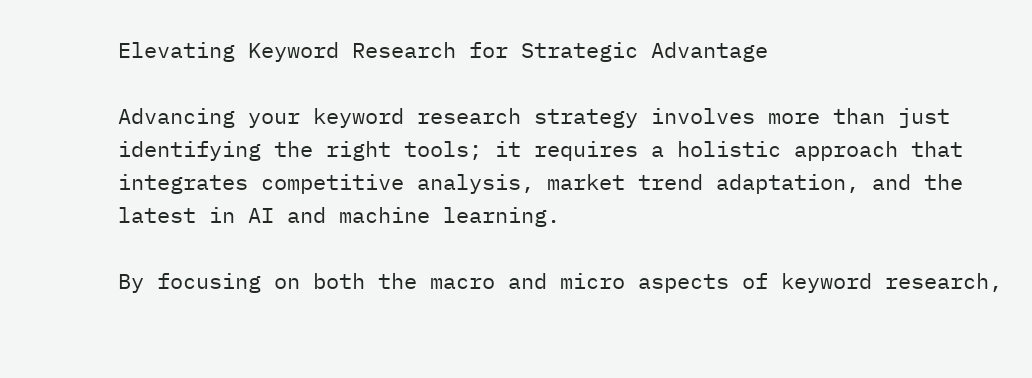Elevating Keyword Research for Strategic Advantage

Advancing your keyword research strategy involves more than just identifying the right tools; it requires a holistic approach that integrates competitive analysis, market trend adaptation, and the latest in AI and machine learning.

By focusing on both the macro and micro aspects of keyword research,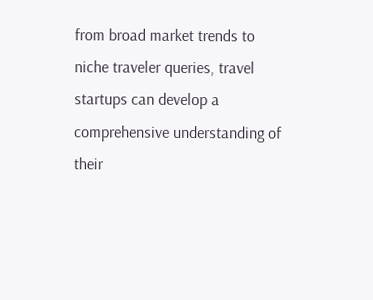from broad market trends to niche traveler queries, travel startups can develop a comprehensive understanding of their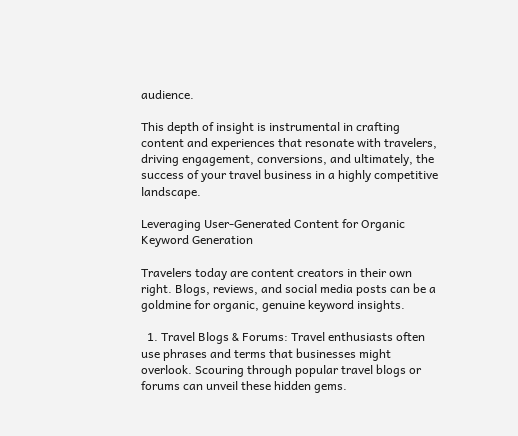audience.

This depth of insight is instrumental in crafting content and experiences that resonate with travelers, driving engagement, conversions, and ultimately, the success of your travel business in a highly competitive landscape.

Leveraging User-Generated Content for Organic Keyword Generation

Travelers today are content creators in their own right. Blogs, reviews, and social media posts can be a goldmine for organic, genuine keyword insights.

  1. Travel Blogs & Forums: Travel enthusiasts often use phrases and terms that businesses might overlook. Scouring through popular travel blogs or forums can unveil these hidden gems.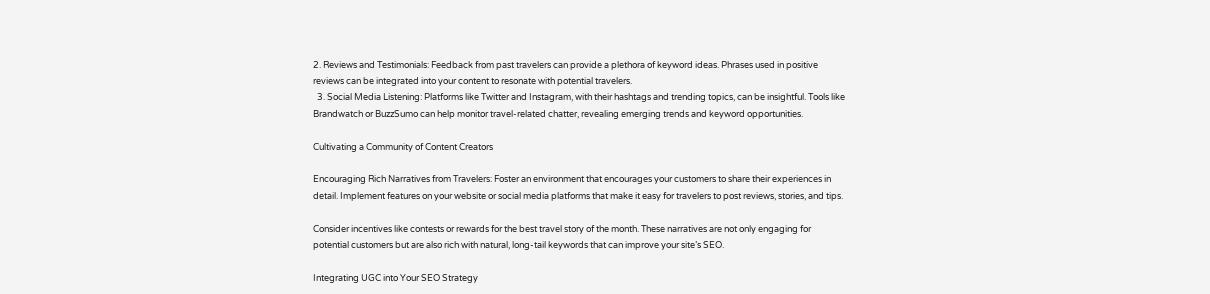2. Reviews and Testimonials: Feedback from past travelers can provide a plethora of keyword ideas. Phrases used in positive reviews can be integrated into your content to resonate with potential travelers.
  3. Social Media Listening: Platforms like Twitter and Instagram, with their hashtags and trending topics, can be insightful. Tools like Brandwatch or BuzzSumo can help monitor travel-related chatter, revealing emerging trends and keyword opportunities.

Cultivating a Community of Content Creators

Encouraging Rich Narratives from Travelers: Foster an environment that encourages your customers to share their experiences in detail. Implement features on your website or social media platforms that make it easy for travelers to post reviews, stories, and tips.

Consider incentives like contests or rewards for the best travel story of the month. These narratives are not only engaging for potential customers but are also rich with natural, long-tail keywords that can improve your site’s SEO.

Integrating UGC into Your SEO Strategy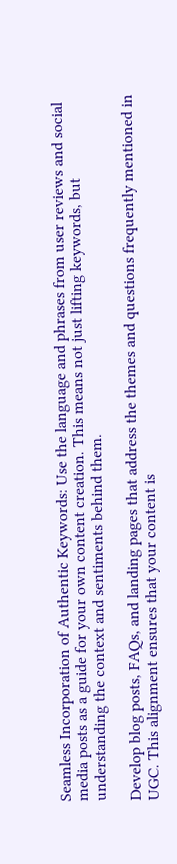Seamless Incorporation of Authentic Keywords: Use the language and phrases from user reviews and social media posts as a guide for your own content creation. This means not just lifting keywords, but understanding the context and sentiments behind them.

Develop blog posts, FAQs, and landing pages that address the themes and questions frequently mentioned in UGC. This alignment ensures that your content is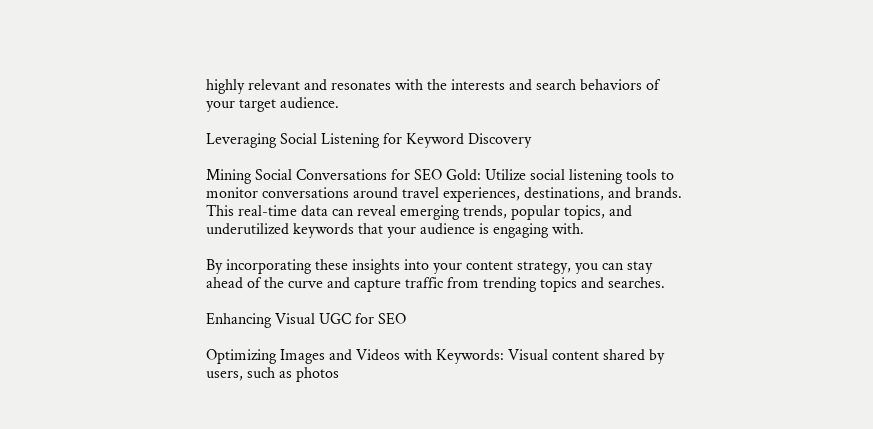highly relevant and resonates with the interests and search behaviors of your target audience.

Leveraging Social Listening for Keyword Discovery

Mining Social Conversations for SEO Gold: Utilize social listening tools to monitor conversations around travel experiences, destinations, and brands. This real-time data can reveal emerging trends, popular topics, and underutilized keywords that your audience is engaging with.

By incorporating these insights into your content strategy, you can stay ahead of the curve and capture traffic from trending topics and searches.

Enhancing Visual UGC for SEO

Optimizing Images and Videos with Keywords: Visual content shared by users, such as photos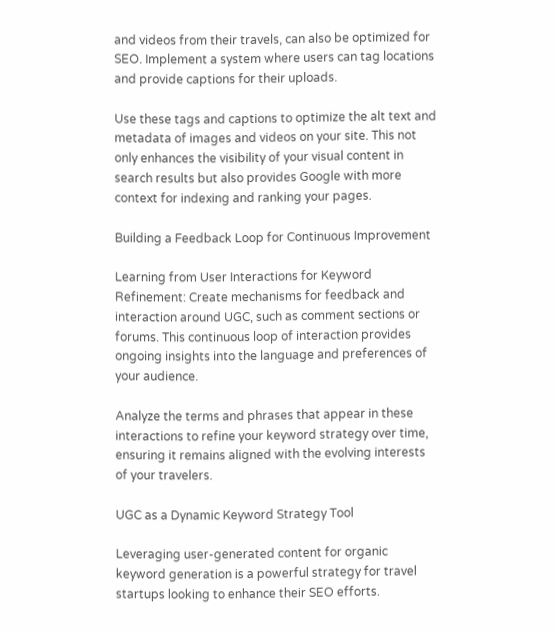and videos from their travels, can also be optimized for SEO. Implement a system where users can tag locations and provide captions for their uploads.

Use these tags and captions to optimize the alt text and metadata of images and videos on your site. This not only enhances the visibility of your visual content in search results but also provides Google with more context for indexing and ranking your pages.

Building a Feedback Loop for Continuous Improvement

Learning from User Interactions for Keyword Refinement: Create mechanisms for feedback and interaction around UGC, such as comment sections or forums. This continuous loop of interaction provides ongoing insights into the language and preferences of your audience.

Analyze the terms and phrases that appear in these interactions to refine your keyword strategy over time, ensuring it remains aligned with the evolving interests of your travelers.

UGC as a Dynamic Keyword Strategy Tool

Leveraging user-generated content for organic keyword generation is a powerful strategy for travel startups looking to enhance their SEO efforts.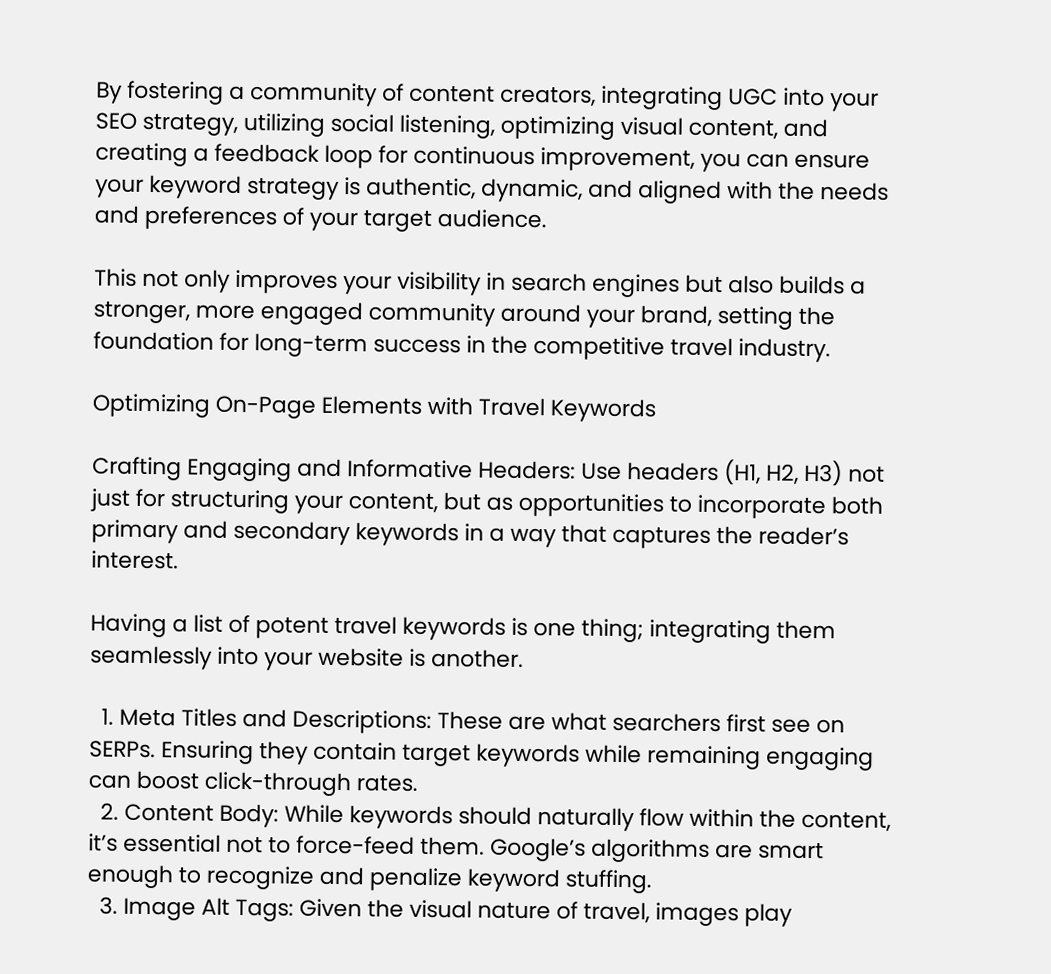By fostering a community of content creators, integrating UGC into your SEO strategy, utilizing social listening, optimizing visual content, and creating a feedback loop for continuous improvement, you can ensure your keyword strategy is authentic, dynamic, and aligned with the needs and preferences of your target audience.

This not only improves your visibility in search engines but also builds a stronger, more engaged community around your brand, setting the foundation for long-term success in the competitive travel industry.

Optimizing On-Page Elements with Travel Keywords

Crafting Engaging and Informative Headers: Use headers (H1, H2, H3) not just for structuring your content, but as opportunities to incorporate both primary and secondary keywords in a way that captures the reader’s interest.

Having a list of potent travel keywords is one thing; integrating them seamlessly into your website is another.

  1. Meta Titles and Descriptions: These are what searchers first see on SERPs. Ensuring they contain target keywords while remaining engaging can boost click-through rates.
  2. Content Body: While keywords should naturally flow within the content, it’s essential not to force-feed them. Google’s algorithms are smart enough to recognize and penalize keyword stuffing.
  3. Image Alt Tags: Given the visual nature of travel, images play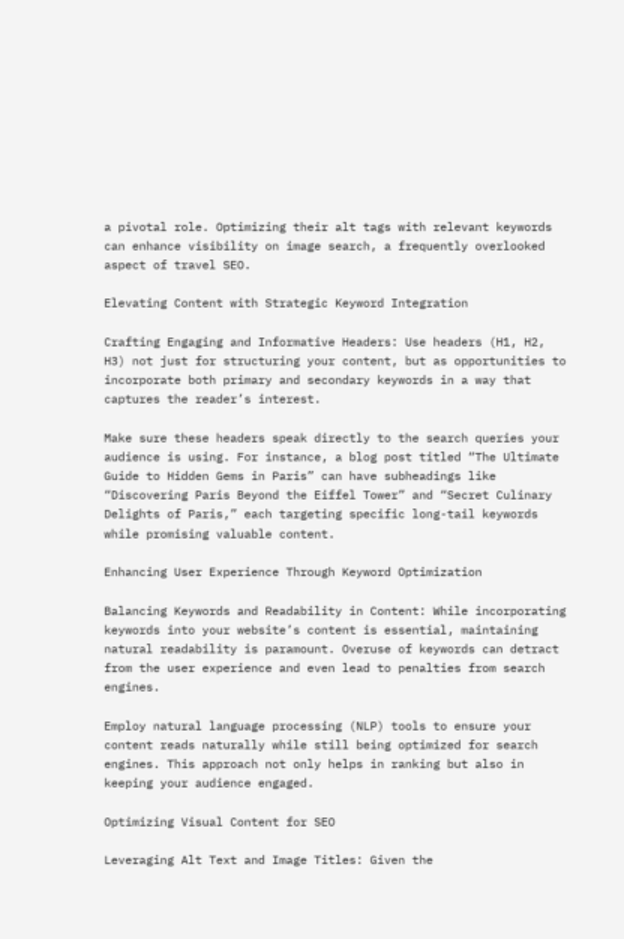a pivotal role. Optimizing their alt tags with relevant keywords can enhance visibility on image search, a frequently overlooked aspect of travel SEO.

Elevating Content with Strategic Keyword Integration

Crafting Engaging and Informative Headers: Use headers (H1, H2, H3) not just for structuring your content, but as opportunities to incorporate both primary and secondary keywords in a way that captures the reader’s interest.

Make sure these headers speak directly to the search queries your audience is using. For instance, a blog post titled “The Ultimate Guide to Hidden Gems in Paris” can have subheadings like “Discovering Paris Beyond the Eiffel Tower” and “Secret Culinary Delights of Paris,” each targeting specific long-tail keywords while promising valuable content.

Enhancing User Experience Through Keyword Optimization

Balancing Keywords and Readability in Content: While incorporating keywords into your website’s content is essential, maintaining natural readability is paramount. Overuse of keywords can detract from the user experience and even lead to penalties from search engines.

Employ natural language processing (NLP) tools to ensure your content reads naturally while still being optimized for search engines. This approach not only helps in ranking but also in keeping your audience engaged.

Optimizing Visual Content for SEO

Leveraging Alt Text and Image Titles: Given the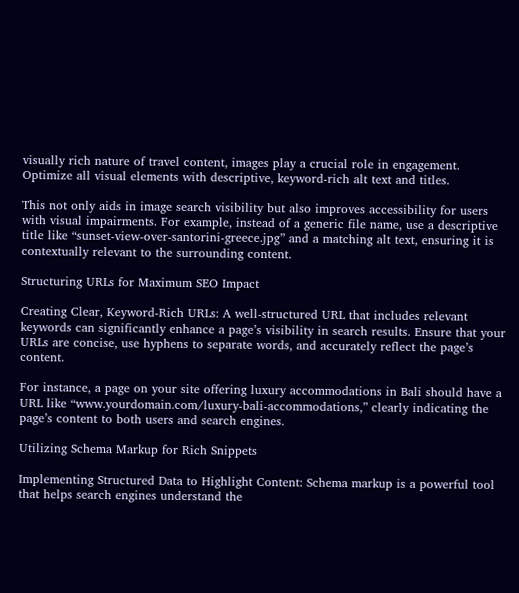visually rich nature of travel content, images play a crucial role in engagement. Optimize all visual elements with descriptive, keyword-rich alt text and titles.

This not only aids in image search visibility but also improves accessibility for users with visual impairments. For example, instead of a generic file name, use a descriptive title like “sunset-view-over-santorini-greece.jpg” and a matching alt text, ensuring it is contextually relevant to the surrounding content.

Structuring URLs for Maximum SEO Impact

Creating Clear, Keyword-Rich URLs: A well-structured URL that includes relevant keywords can significantly enhance a page’s visibility in search results. Ensure that your URLs are concise, use hyphens to separate words, and accurately reflect the page’s content.

For instance, a page on your site offering luxury accommodations in Bali should have a URL like “www.yourdomain.com/luxury-bali-accommodations,” clearly indicating the page’s content to both users and search engines.

Utilizing Schema Markup for Rich Snippets

Implementing Structured Data to Highlight Content: Schema markup is a powerful tool that helps search engines understand the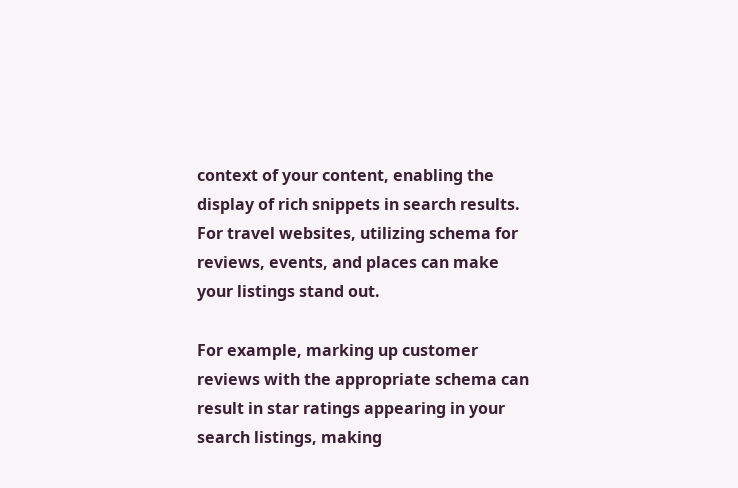context of your content, enabling the display of rich snippets in search results. For travel websites, utilizing schema for reviews, events, and places can make your listings stand out.

For example, marking up customer reviews with the appropriate schema can result in star ratings appearing in your search listings, making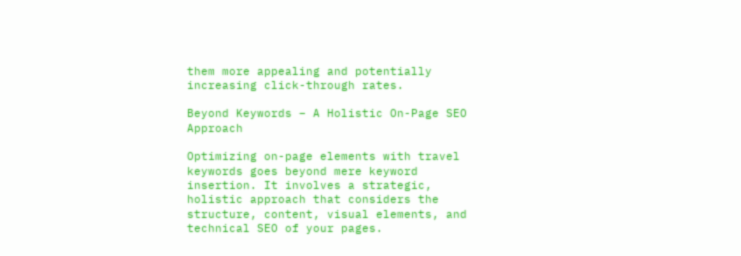them more appealing and potentially increasing click-through rates.

Beyond Keywords – A Holistic On-Page SEO Approach

Optimizing on-page elements with travel keywords goes beyond mere keyword insertion. It involves a strategic, holistic approach that considers the structure, content, visual elements, and technical SEO of your pages.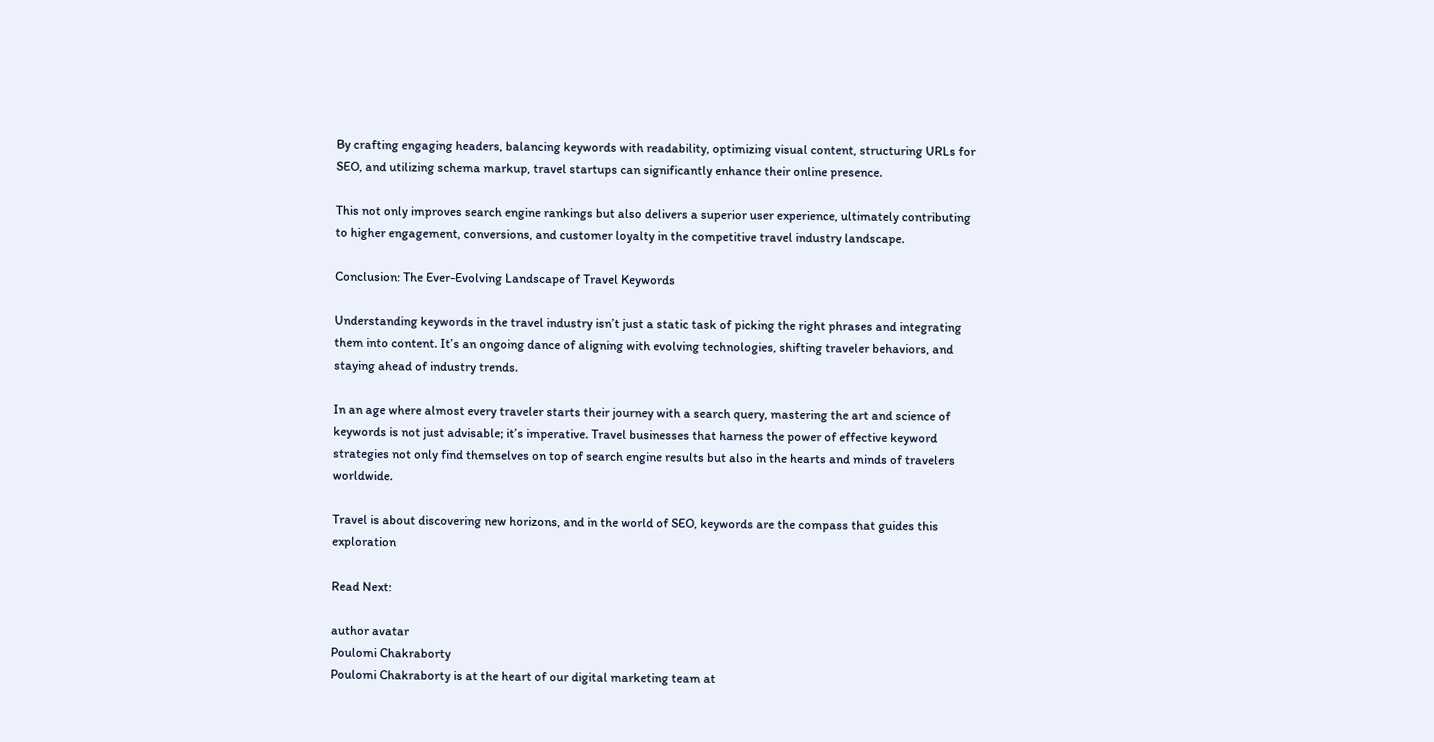By crafting engaging headers, balancing keywords with readability, optimizing visual content, structuring URLs for SEO, and utilizing schema markup, travel startups can significantly enhance their online presence.

This not only improves search engine rankings but also delivers a superior user experience, ultimately contributing to higher engagement, conversions, and customer loyalty in the competitive travel industry landscape.

Conclusion: The Ever-Evolving Landscape of Travel Keywords

Understanding keywords in the travel industry isn’t just a static task of picking the right phrases and integrating them into content. It’s an ongoing dance of aligning with evolving technologies, shifting traveler behaviors, and staying ahead of industry trends.

In an age where almost every traveler starts their journey with a search query, mastering the art and science of keywords is not just advisable; it’s imperative. Travel businesses that harness the power of effective keyword strategies not only find themselves on top of search engine results but also in the hearts and minds of travelers worldwide.

Travel is about discovering new horizons, and in the world of SEO, keywords are the compass that guides this exploration

Read Next:

author avatar
Poulomi Chakraborty
Poulomi Chakraborty is at the heart of our digital marketing team at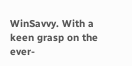WinSavvy. With a keen grasp on the ever-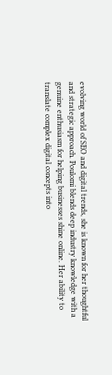evolving world of SEO and digital trends, she is known for her thoughtful and strategic approach. Poulomi blends deep industry knowledge with a genuine enthusiasm for helping businesses shine online. Her ability to translate complex digital concepts into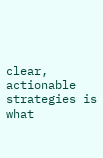clear, actionable strategies is what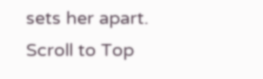sets her apart.
Scroll to Top